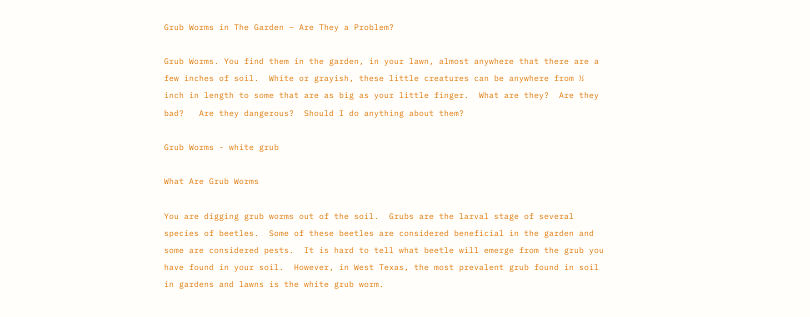Grub Worms in The Garden – Are They a Problem?

Grub Worms. You find them in the garden, in your lawn, almost anywhere that there are a few inches of soil.  White or grayish, these little creatures can be anywhere from ½ inch in length to some that are as big as your little finger.  What are they?  Are they bad?   Are they dangerous?  Should I do anything about them?

Grub Worms - white grub

What Are Grub Worms

You are digging grub worms out of the soil.  Grubs are the larval stage of several species of beetles.  Some of these beetles are considered beneficial in the garden and some are considered pests.  It is hard to tell what beetle will emerge from the grub you have found in your soil.  However, in West Texas, the most prevalent grub found in soil in gardens and lawns is the white grub worm.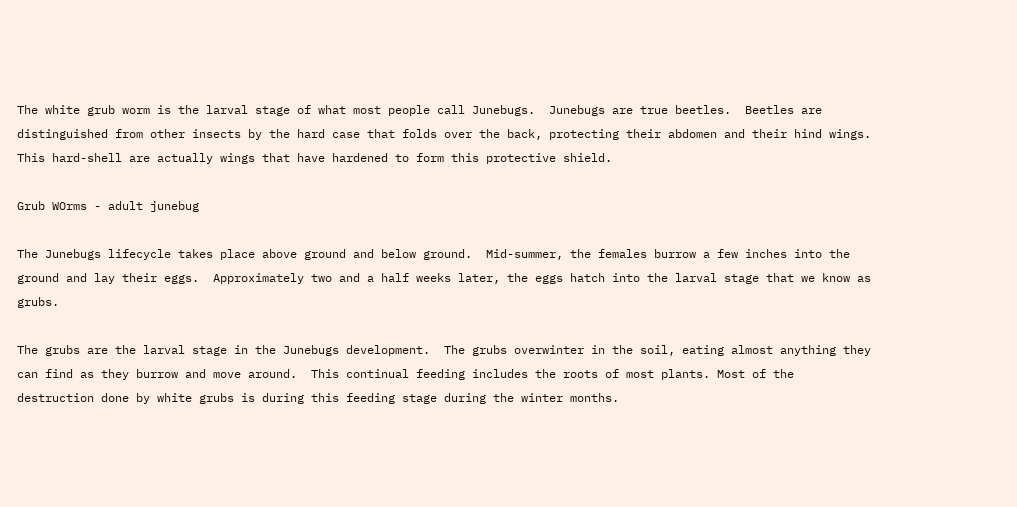The white grub worm is the larval stage of what most people call Junebugs.  Junebugs are true beetles.  Beetles are distinguished from other insects by the hard case that folds over the back, protecting their abdomen and their hind wings.  This hard-shell are actually wings that have hardened to form this protective shield.

Grub WOrms - adult junebug

The Junebugs lifecycle takes place above ground and below ground.  Mid-summer, the females burrow a few inches into the ground and lay their eggs.  Approximately two and a half weeks later, the eggs hatch into the larval stage that we know as grubs.

The grubs are the larval stage in the Junebugs development.  The grubs overwinter in the soil, eating almost anything they can find as they burrow and move around.  This continual feeding includes the roots of most plants. Most of the destruction done by white grubs is during this feeding stage during the winter months.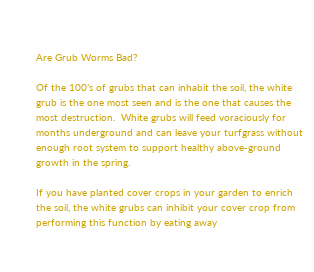Are Grub Worms Bad?

Of the 100’s of grubs that can inhabit the soil, the white grub is the one most seen and is the one that causes the most destruction.  White grubs will feed voraciously for months underground and can leave your turfgrass without enough root system to support healthy above-ground growth in the spring.

If you have planted cover crops in your garden to enrich the soil, the white grubs can inhibit your cover crop from performing this function by eating away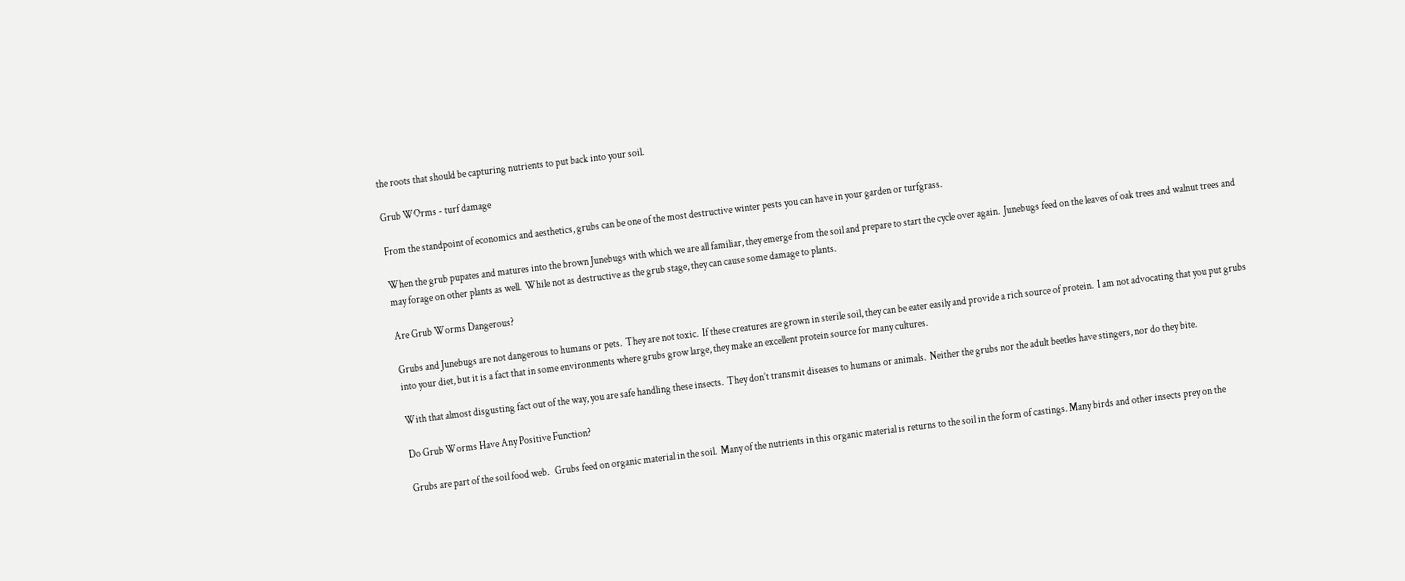the roots that should be capturing nutrients to put back into your soil.

Grub WOrms - turf damage

From the standpoint of economics and aesthetics, grubs can be one of the most destructive winter pests you can have in your garden or turfgrass.

When the grub pupates and matures into the brown Junebugs with which we are all familiar, they emerge from the soil and prepare to start the cycle over again.  Junebugs feed on the leaves of oak trees and walnut trees and may forage on other plants as well.  While not as destructive as the grub stage, they can cause some damage to plants.

Are Grub Worms Dangerous?

Grubs and Junebugs are not dangerous to humans or pets.  They are not toxic.  If these creatures are grown in sterile soil, they can be eater easily and provide a rich source of protein.  I am not advocating that you put grubs into your diet, but it is a fact that in some environments where grubs grow large, they make an excellent protein source for many cultures.

With that almost disgusting fact out of the way, you are safe handling these insects.  They don’t transmit diseases to humans or animals.  Neither the grubs nor the adult beetles have stingers, nor do they bite.

Do Grub Worms Have Any Positive Function?

Grubs are part of the soil food web.   Grubs feed on organic material in the soil.  Many of the nutrients in this organic material is returns to the soil in the form of castings. Many birds and other insects prey on the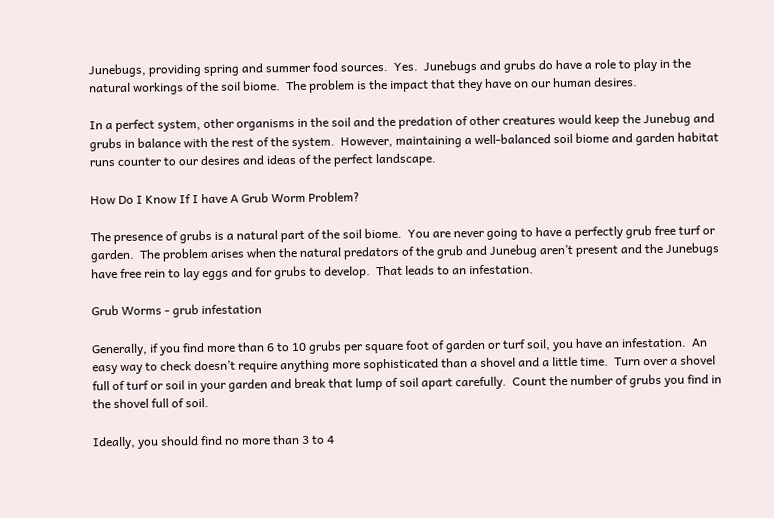Junebugs, providing spring and summer food sources.  Yes.  Junebugs and grubs do have a role to play in the natural workings of the soil biome.  The problem is the impact that they have on our human desires.

In a perfect system, other organisms in the soil and the predation of other creatures would keep the Junebug and grubs in balance with the rest of the system.  However, maintaining a well-balanced soil biome and garden habitat runs counter to our desires and ideas of the perfect landscape.

How Do I Know If I have A Grub Worm Problem?

The presence of grubs is a natural part of the soil biome.  You are never going to have a perfectly grub free turf or garden.  The problem arises when the natural predators of the grub and Junebug aren’t present and the Junebugs have free rein to lay eggs and for grubs to develop.  That leads to an infestation.

Grub Worms - grub infestation

Generally, if you find more than 6 to 10 grubs per square foot of garden or turf soil, you have an infestation.  An easy way to check doesn’t require anything more sophisticated than a shovel and a little time.  Turn over a shovel full of turf or soil in your garden and break that lump of soil apart carefully.  Count the number of grubs you find in the shovel full of soil.

Ideally, you should find no more than 3 to 4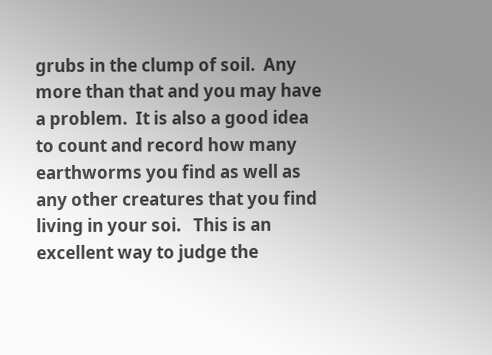grubs in the clump of soil.  Any more than that and you may have a problem.  It is also a good idea to count and record how many earthworms you find as well as any other creatures that you find living in your soi.   This is an excellent way to judge the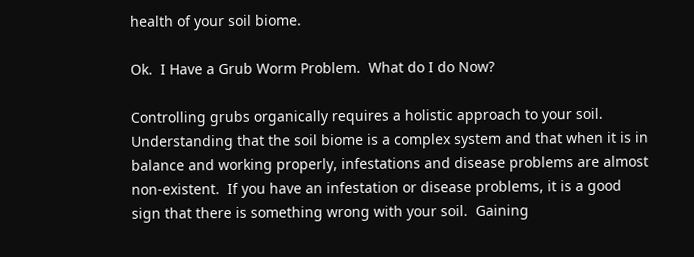health of your soil biome.

Ok.  I Have a Grub Worm Problem.  What do I do Now?

Controlling grubs organically requires a holistic approach to your soil.  Understanding that the soil biome is a complex system and that when it is in balance and working properly, infestations and disease problems are almost non-existent.  If you have an infestation or disease problems, it is a good sign that there is something wrong with your soil.  Gaining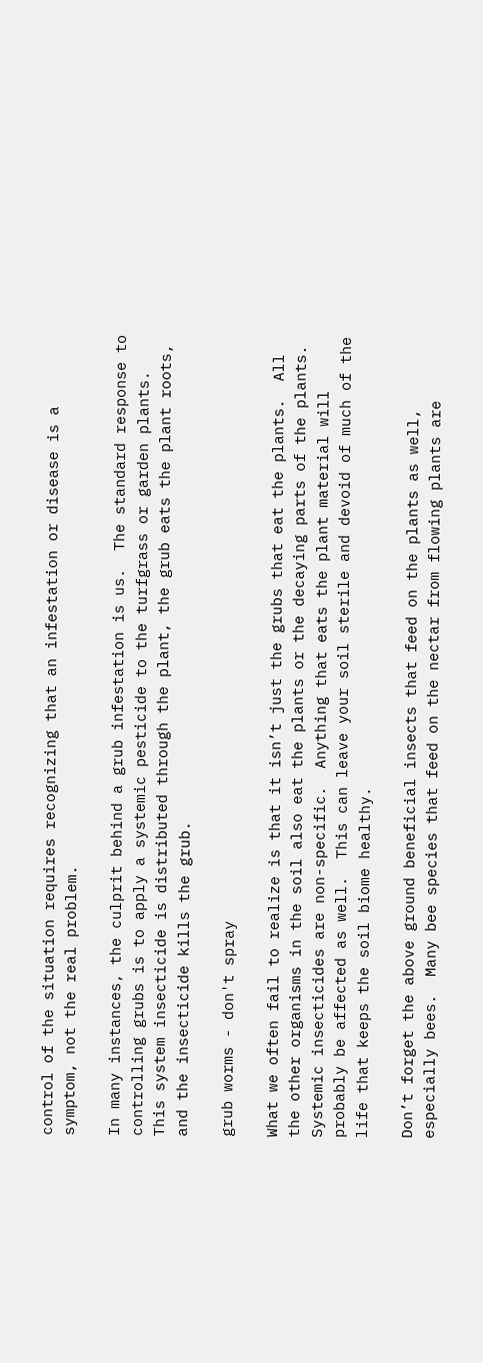control of the situation requires recognizing that an infestation or disease is a symptom, not the real problem.

In many instances, the culprit behind a grub infestation is us.  The standard response to controlling grubs is to apply a systemic pesticide to the turfgrass or garden plants.  This system insecticide is distributed through the plant, the grub eats the plant roots, and the insecticide kills the grub.

grub worms - don't spray

What we often fail to realize is that it isn’t just the grubs that eat the plants.  All the other organisms in the soil also eat the plants or the decaying parts of the plants.  Systemic insecticides are non-specific.  Anything that eats the plant material will probably be affected as well.  This can leave your soil sterile and devoid of much of the life that keeps the soil biome healthy.

Don’t forget the above ground beneficial insects that feed on the plants as well, especially bees.  Many bee species that feed on the nectar from flowing plants are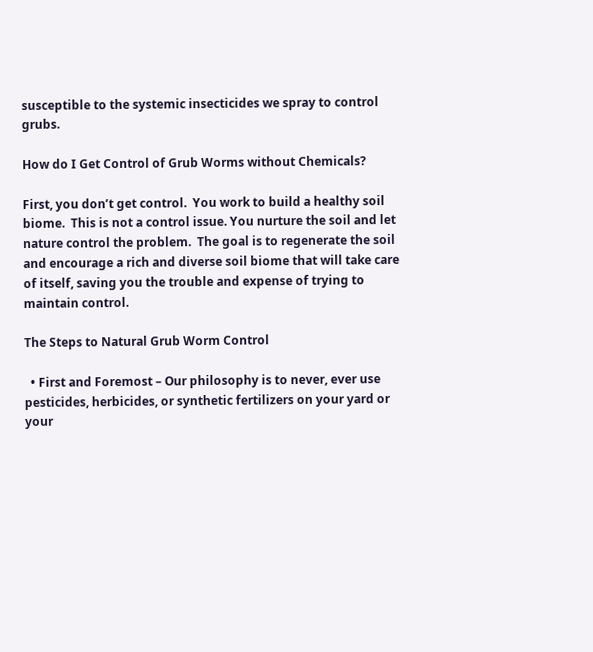susceptible to the systemic insecticides we spray to control grubs.

How do I Get Control of Grub Worms without Chemicals?

First, you don’t get control.  You work to build a healthy soil biome.  This is not a control issue. You nurture the soil and let nature control the problem.  The goal is to regenerate the soil and encourage a rich and diverse soil biome that will take care of itself, saving you the trouble and expense of trying to maintain control.

The Steps to Natural Grub Worm Control

  • First and Foremost – Our philosophy is to never, ever use pesticides, herbicides, or synthetic fertilizers on your yard or your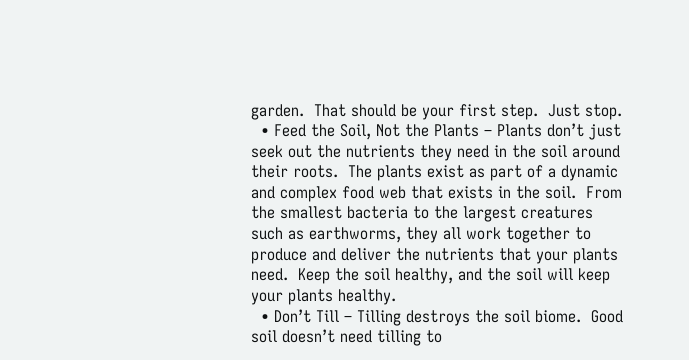garden.  That should be your first step.  Just stop.
  • Feed the Soil, Not the Plants – Plants don’t just seek out the nutrients they need in the soil around their roots.  The plants exist as part of a dynamic and complex food web that exists in the soil.  From the smallest bacteria to the largest creatures such as earthworms, they all work together to produce and deliver the nutrients that your plants need.  Keep the soil healthy, and the soil will keep your plants healthy.
  • Don’t Till – Tilling destroys the soil biome.  Good soil doesn’t need tilling to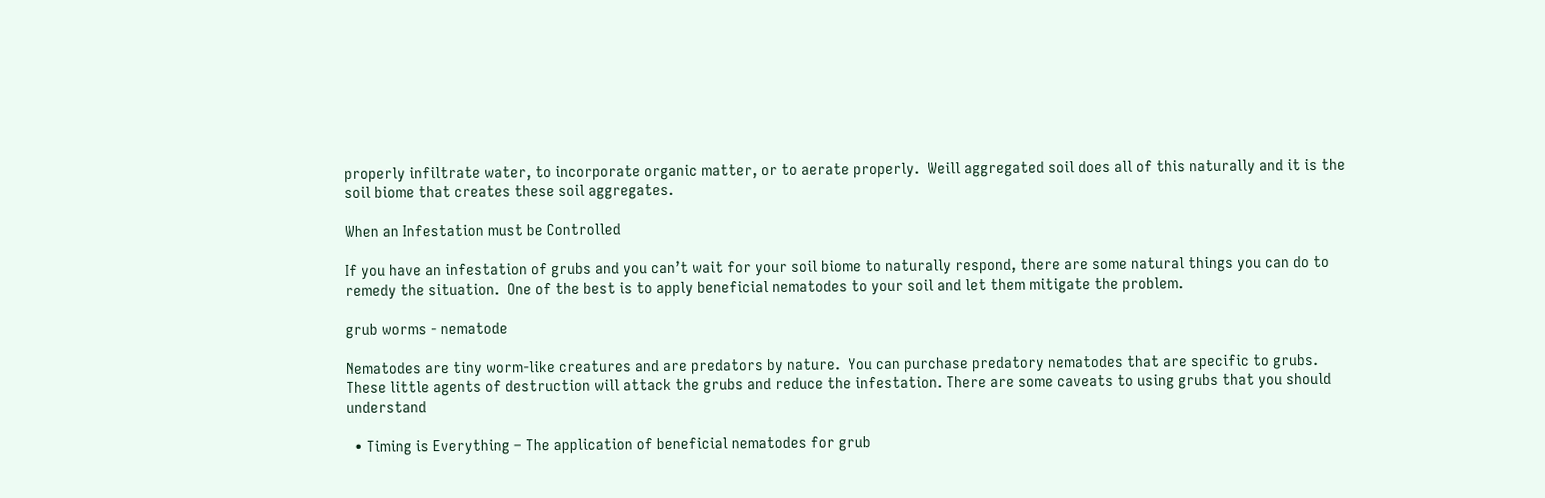properly infiltrate water, to incorporate organic matter, or to aerate properly.  Weill aggregated soil does all of this naturally and it is the soil biome that creates these soil aggregates.

When an Infestation must be Controlled

If you have an infestation of grubs and you can’t wait for your soil biome to naturally respond, there are some natural things you can do to remedy the situation.  One of the best is to apply beneficial nematodes to your soil and let them mitigate the problem.

grub worms - nematode

Nematodes are tiny worm-like creatures and are predators by nature.  You can purchase predatory nematodes that are specific to grubs.  These little agents of destruction will attack the grubs and reduce the infestation. There are some caveats to using grubs that you should understand

  • Timing is Everything – The application of beneficial nematodes for grub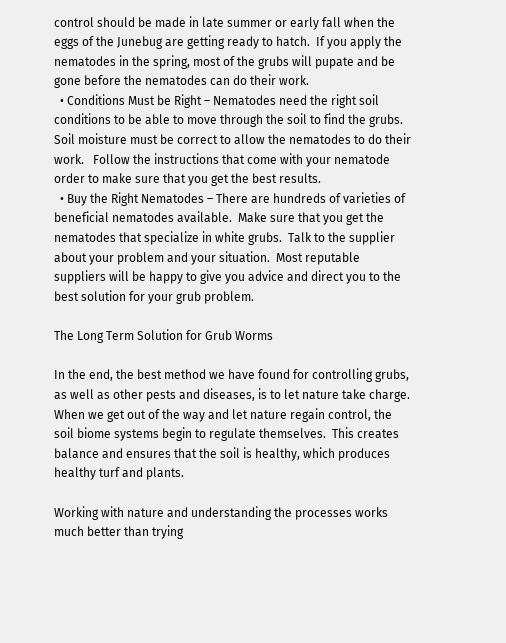control should be made in late summer or early fall when the eggs of the Junebug are getting ready to hatch.  If you apply the nematodes in the spring, most of the grubs will pupate and be gone before the nematodes can do their work.
  • Conditions Must be Right – Nematodes need the right soil conditions to be able to move through the soil to find the grubs.  Soil moisture must be correct to allow the nematodes to do their work.   Follow the instructions that come with your nematode order to make sure that you get the best results.
  • Buy the Right Nematodes – There are hundreds of varieties of beneficial nematodes available.  Make sure that you get the nematodes that specialize in white grubs.  Talk to the supplier about your problem and your situation.  Most reputable suppliers will be happy to give you advice and direct you to the best solution for your grub problem.

The Long Term Solution for Grub Worms

In the end, the best method we have found for controlling grubs, as well as other pests and diseases, is to let nature take charge.  When we get out of the way and let nature regain control, the soil biome systems begin to regulate themselves.  This creates balance and ensures that the soil is healthy, which produces healthy turf and plants.

Working with nature and understanding the processes works much better than trying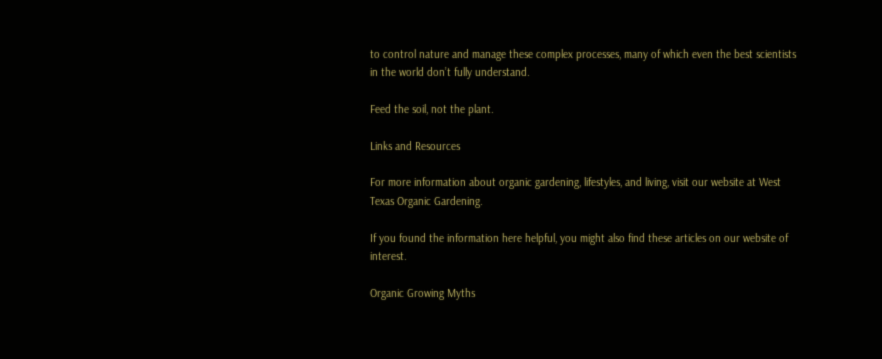to control nature and manage these complex processes, many of which even the best scientists in the world don’t fully understand.

Feed the soil, not the plant.

Links and Resources

For more information about organic gardening, lifestyles, and living, visit our website at West Texas Organic Gardening.

If you found the information here helpful, you might also find these articles on our website of interest.

Organic Growing Myths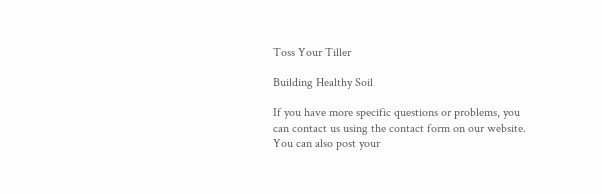Toss Your Tiller

Building Healthy Soil

If you have more specific questions or problems, you can contact us using the contact form on our website. You can also post your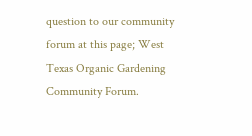question to our community forum at this page; West Texas Organic Gardening Community Forum.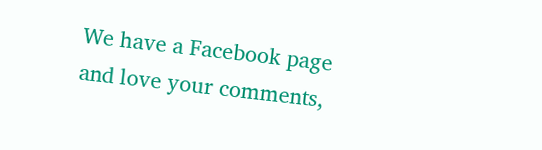We have a Facebook page and love your comments,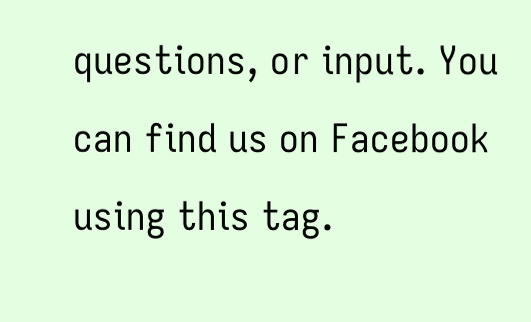questions, or input. You can find us on Facebook using this tag.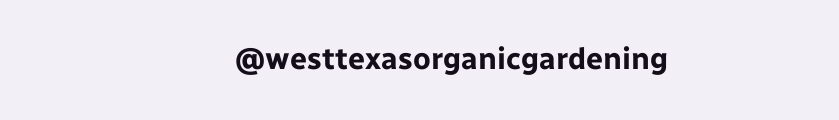@westtexasorganicgardening